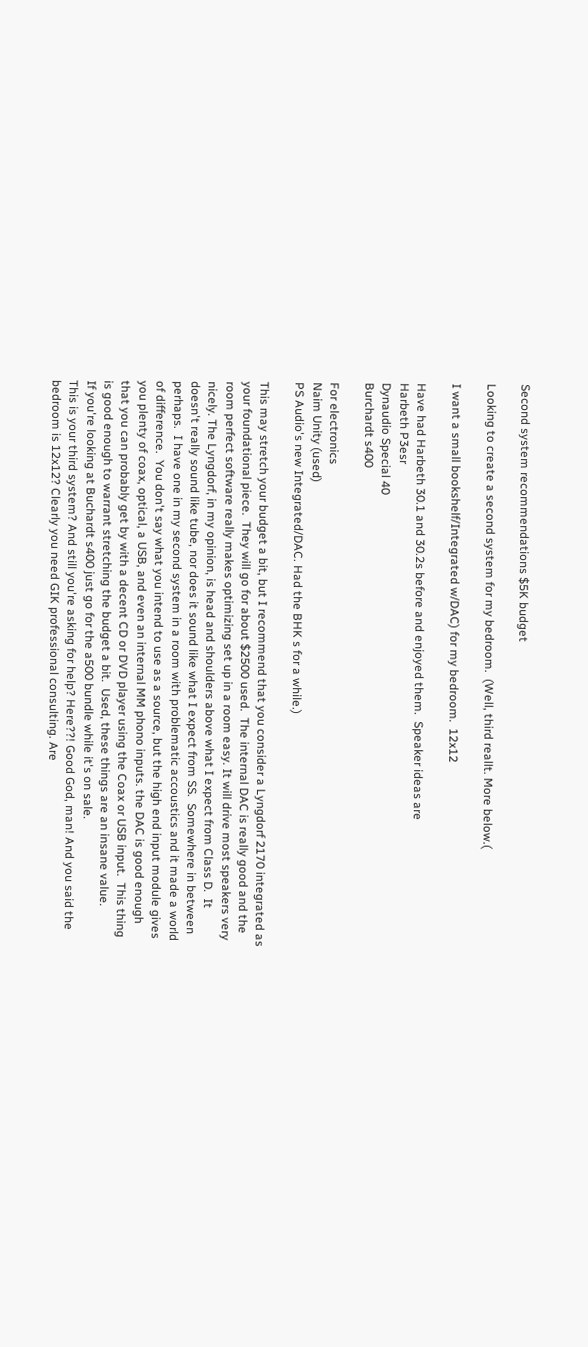Second system recommendations $5K budget

Looking to create a second system for my bedroom.  (Well, third reallt. More below.(

I want a small bookshelf/Integrated w/DAC) for my bedroom.  12x12

Have had Harbeth 30.1 and 30.2s before and enjoyed them.  Speaker ideas are
Harbeth P3esr
Dynaudio Special 40
Burchardt s400

For electronics
Naim Unity (used)
PS Audio's new Integrated/DAC. Had the BHK s for a while.)

This may stretch your budget a bit, but I recommend that you consider a Lyngdorf 2170 integrated as your foundational piece.  They will go for about $2500 used.  The internal DAC is really good and the room perfect software really makes optimizing set up in a room easy. It will drive most speakers very nicely. The Lyngdorf, in my opinion, is head and shoulders above what I expect from Class D.  It doesn't really sound like tube, nor does it sound like what I expect from SS.  Somewhere in between perhaps.  I have one in my second system in a room with problematic accoustics and it made a world of difference.  You don't say what you intend to use as a source, but the high end input module gives you plenty of coax, optical, a USB, and even an internal MM phono inputs. the DAC is good enough that you can probably get by with a decent CD or DVD player using the Coax or USB input.  This thing is good enough to warrant stretching the budget a bit.  Used, these things are an insane value.
If you're looking at Buchardt s400 just go for the a500 bundle while it's on sale.
This is your third system? And still you're asking for help? Here??! Good God, man! And you said the bedroom is 12x12? Clearly you need GIK professional consulting. Are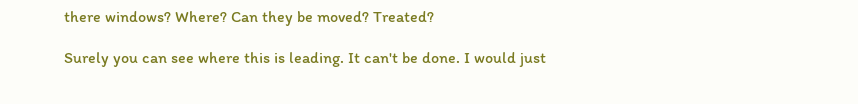there windows? Where? Can they be moved? Treated?

Surely you can see where this is leading. It can't be done. I would just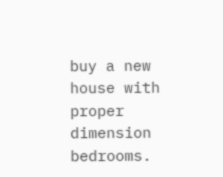buy a new house with proper dimension bedrooms.